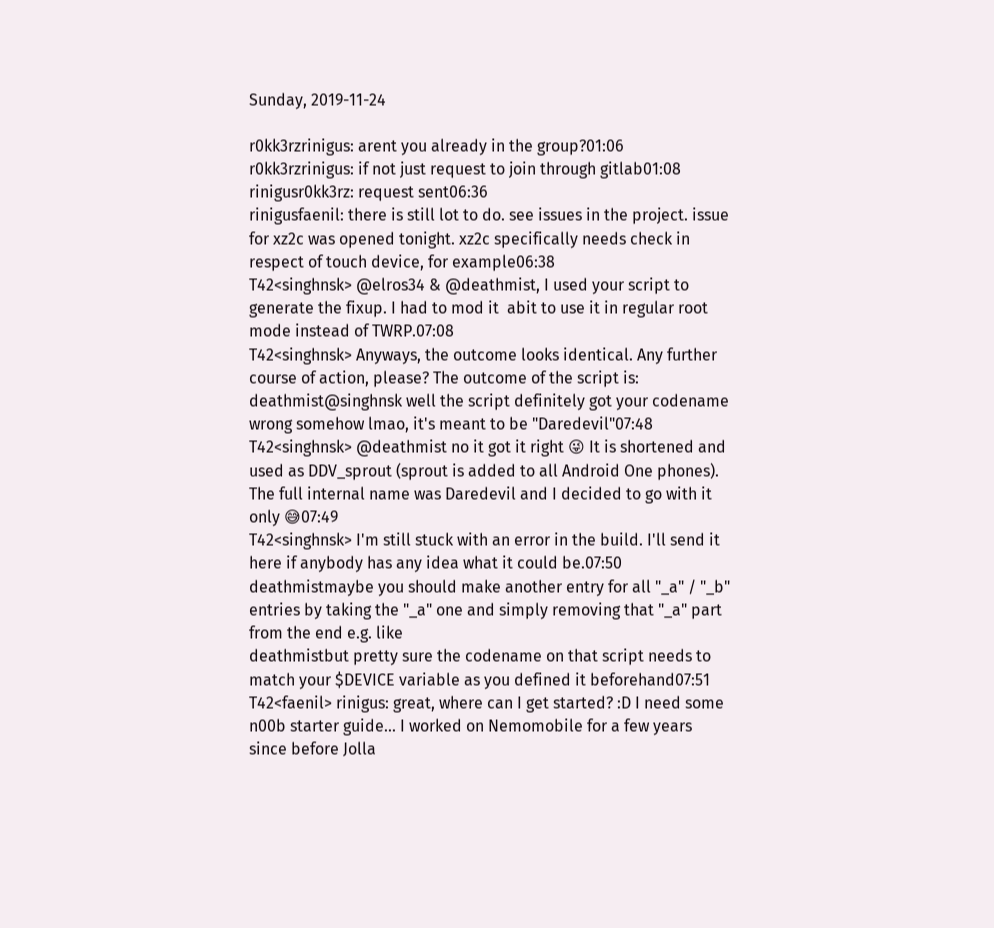Sunday, 2019-11-24

r0kk3rzrinigus: arent you already in the group?01:06
r0kk3rzrinigus: if not just request to join through gitlab01:08
rinigusr0kk3rz: request sent06:36
rinigusfaenil: there is still lot to do. see issues in the project. issue for xz2c was opened tonight. xz2c specifically needs check in respect of touch device, for example06:38
T42<singhnsk> @elros34 & @deathmist, I used your script to generate the fixup. I had to mod it  abit to use it in regular root mode instead of TWRP.07:08
T42<singhnsk> Anyways, the outcome looks identical. Any further course of action, please? The outcome of the script is:
deathmist@singhnsk well the script definitely got your codename wrong somehow lmao, it's meant to be "Daredevil"07:48
T42<singhnsk> @deathmist no it got it right 😜 It is shortened and used as DDV_sprout (sprout is added to all Android One phones). The full internal name was Daredevil and I decided to go with it only 😅07:49
T42<singhnsk> I'm still stuck with an error in the build. I'll send it here if anybody has any idea what it could be.07:50
deathmistmaybe you should make another entry for all "_a" / "_b" entries by taking the "_a" one and simply removing that "_a" part from the end e.g. like
deathmistbut pretty sure the codename on that script needs to match your $DEVICE variable as you defined it beforehand07:51
T42<faenil> rinigus: great, where can I get started? :D I need some n00b starter guide... I worked on Nemomobile for a few years since before Jolla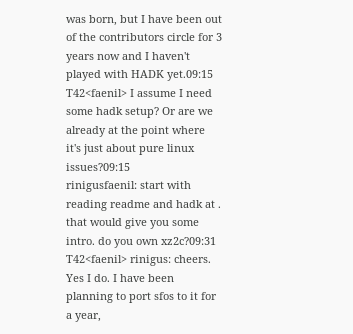was born, but I have been out of the contributors circle for 3 years now and I haven't played with HADK yet.09:15
T42<faenil> I assume I need some hadk setup? Or are we already at the point where it's just about pure linux issues?09:15
rinigusfaenil: start with reading readme and hadk at . that would give you some intro. do you own xz2c?09:31
T42<faenil> rinigus: cheers. Yes I do. I have been planning to port sfos to it for a year,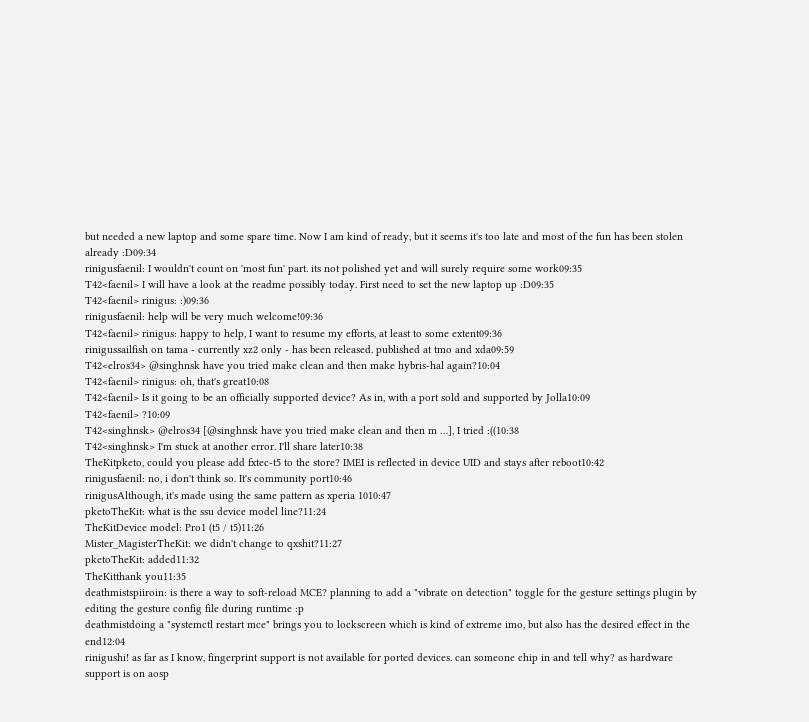but needed a new laptop and some spare time. Now I am kind of ready, but it seems it's too late and most of the fun has been stolen already :D09:34
rinigusfaenil: I wouldn't count on 'most fun' part. its not polished yet and will surely require some work09:35
T42<faenil> I will have a look at the readme possibly today. First need to set the new laptop up :D09:35
T42<faenil> rinigus: :)09:36
rinigusfaenil: help will be very much welcome!09:36
T42<faenil> rinigus: happy to help, I want to resume my efforts, at least to some extent09:36
rinigussailfish on tama - currently xz2 only - has been released. published at tmo and xda09:59
T42<elros34> @singhnsk have you tried make clean and then make hybris-hal again?10:04
T42<faenil> rinigus: oh, that's great10:08
T42<faenil> Is it going to be an officially supported device? As in, with a port sold and supported by Jolla10:09
T42<faenil> ?10:09
T42<singhnsk> @elros34 [@singhnsk have you tried make clean and then m …], I tried :((10:38
T42<singhnsk> I'm stuck at another error. I'll share later10:38
TheKitpketo, could you please add fxtec-t5 to the store? IMEI is reflected in device UID and stays after reboot10:42
rinigusfaenil: no, i don't think so. It's community port10:46
rinigusAlthough, it's made using the same pattern as xperia 1010:47
pketoTheKit: what is the ssu device model line?11:24
TheKitDevice model: Pro1 (t5 / t5)11:26
Mister_MagisterTheKit: we didn't change to qxshit?11:27
pketoTheKit: added11:32
TheKitthank you11:35
deathmistspiiroin: is there a way to soft-reload MCE? planning to add a "vibrate on detection" toggle for the gesture settings plugin by editing the gesture config file during runtime :p
deathmistdoing a "systemctl restart mce" brings you to lockscreen which is kind of extreme imo, but also has the desired effect in the end12:04
rinigushi! as far as I know, fingerprint support is not available for ported devices. can someone chip in and tell why? as hardware support is on aosp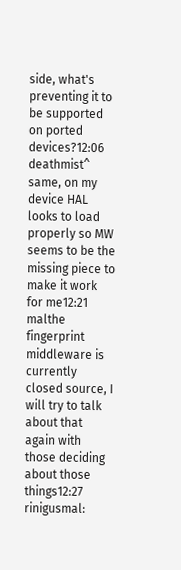side, what's preventing it to be supported on ported devices?12:06
deathmist^ same, on my device HAL looks to load properly so MW seems to be the missing piece to make it work for me12:21
malthe fingerprint middleware is currently closed source, I will try to talk about that again with those deciding about those things12:27
rinigusmal: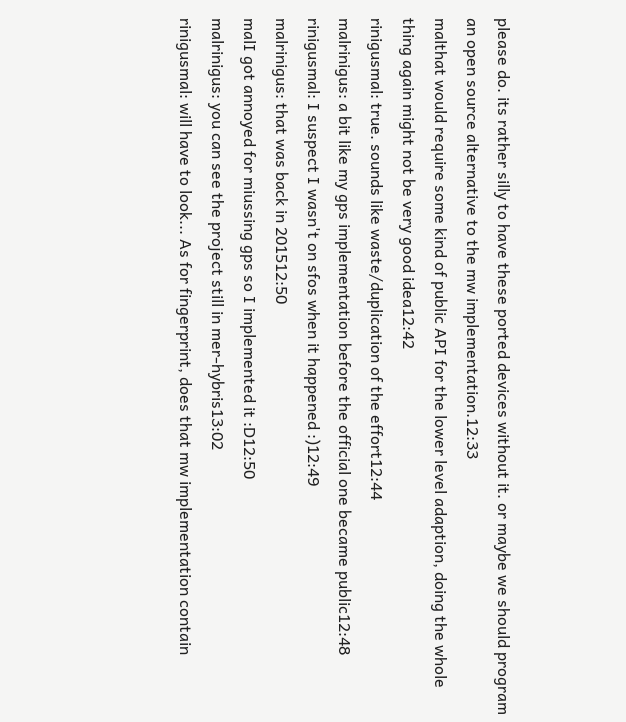please do. its rather silly to have these ported devices without it. or maybe we should program an open source alternative to the mw implementation.12:33
malthat would require some kind of public API for the lower level adaption, doing the whole thing again might not be very good idea12:42
rinigusmal: true. sounds like waste/duplication of the effort12:44
malrinigus: a bit like my gps implementation before the official one became public12:48
rinigusmal: I suspect I wasn't on sfos when it happened :)12:49
malrinigus: that was back in 201512:50
malI got annoyed for miussing gps so I implemented it :D12:50
malrinigus: you can see the project still in mer-hybris13:02
rinigusmal: will have to look... As for fingerprint, does that mw implementation contain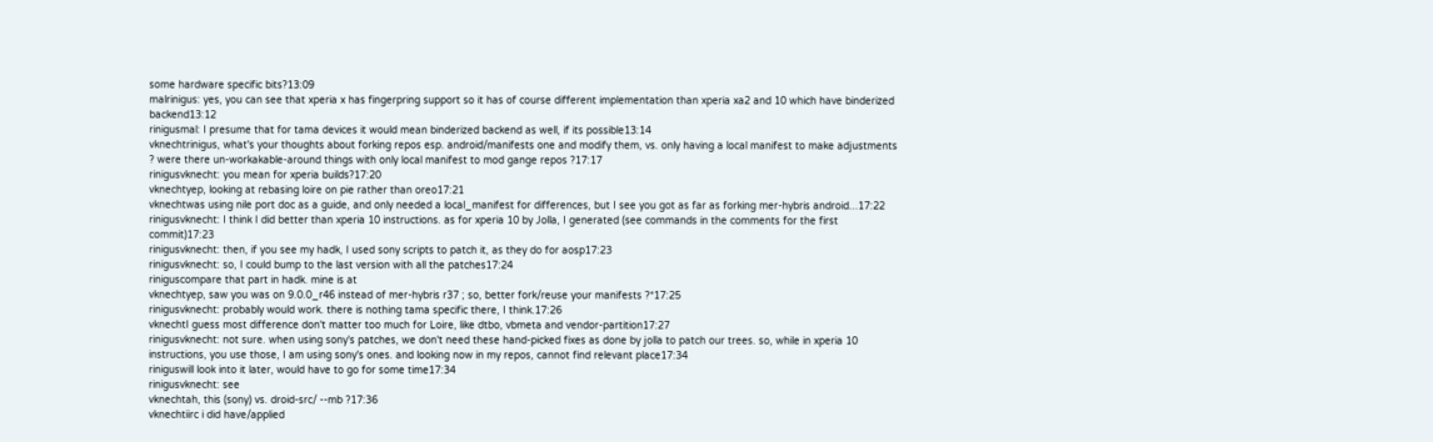some hardware specific bits?13:09
malrinigus: yes, you can see that xperia x has fingerpring support so it has of course different implementation than xperia xa2 and 10 which have binderized backend13:12
rinigusmal: I presume that for tama devices it would mean binderized backend as well, if its possible13:14
vknechtrinigus, what's your thoughts about forking repos esp. android/manifests one and modify them, vs. only having a local manifest to make adjustments ? were there un-workakable-around things with only local manifest to mod gange repos ?17:17
rinigusvknecht: you mean for xperia builds?17:20
vknechtyep, looking at rebasing loire on pie rather than oreo17:21
vknechtwas using nile port doc as a guide, and only needed a local_manifest for differences, but I see you got as far as forking mer-hybris android...17:22
rinigusvknecht: I think I did better than xperia 10 instructions. as for xperia 10 by Jolla, I generated (see commands in the comments for the first commit)17:23
rinigusvknecht: then, if you see my hadk, I used sony scripts to patch it, as they do for aosp17:23
rinigusvknecht: so, I could bump to the last version with all the patches17:24
riniguscompare that part in hadk. mine is at
vknechtyep, saw you was on 9.0.0_r46 instead of mer-hybris r37 ; so, better fork/reuse your manifests ?*17:25
rinigusvknecht: probably would work. there is nothing tama specific there, I think.17:26
vknechtI guess most difference don't matter too much for Loire, like dtbo, vbmeta and vendor-partition17:27
rinigusvknecht: not sure. when using sony's patches, we don't need these hand-picked fixes as done by jolla to patch our trees. so, while in xperia 10 instructions, you use those, I am using sony's ones. and looking now in my repos, cannot find relevant place17:34
riniguswill look into it later, would have to go for some time17:34
rinigusvknecht: see
vknechtah, this (sony) vs. droid-src/ --mb ?17:36
vknechtiirc i did have/applied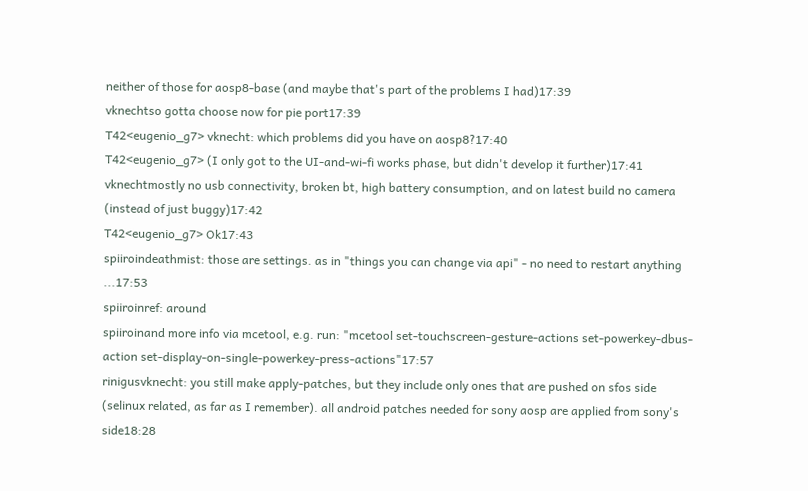neither of those for aosp8-base (and maybe that's part of the problems I had)17:39
vknechtso gotta choose now for pie port17:39
T42<eugenio_g7> vknecht: which problems did you have on aosp8?17:40
T42<eugenio_g7> (I only got to the UI-and-wi-fi works phase, but didn't develop it further)17:41
vknechtmostly no usb connectivity, broken bt, high battery consumption, and on latest build no camera (instead of just buggy)17:42
T42<eugenio_g7> Ok17:43
spiiroindeathmist: those are settings. as in "things you can change via api" - no need to restart anything ...17:53
spiiroinref: around
spiiroinand more info via mcetool, e.g. run: "mcetool set-touchscreen-gesture-actions set-powerkey-dbus-action set-display-on-single-powerkey-press-actions"17:57
rinigusvknecht: you still make apply-patches, but they include only ones that are pushed on sfos side (selinux related, as far as I remember). all android patches needed for sony aosp are applied from sony's side18:28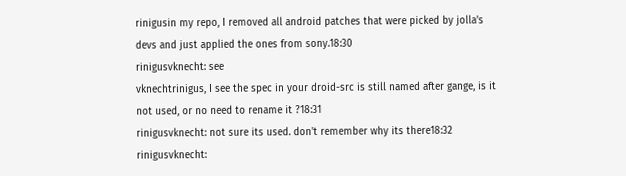rinigusin my repo, I removed all android patches that were picked by jolla's devs and just applied the ones from sony.18:30
rinigusvknecht: see
vknechtrinigus, I see the spec in your droid-src is still named after gange, is it not used, or no need to rename it ?18:31
rinigusvknecht: not sure its used. don't remember why its there18:32
rinigusvknecht: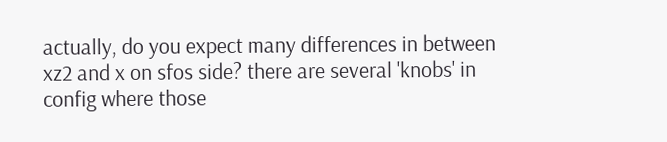actually, do you expect many differences in between xz2 and x on sfos side? there are several 'knobs' in config where those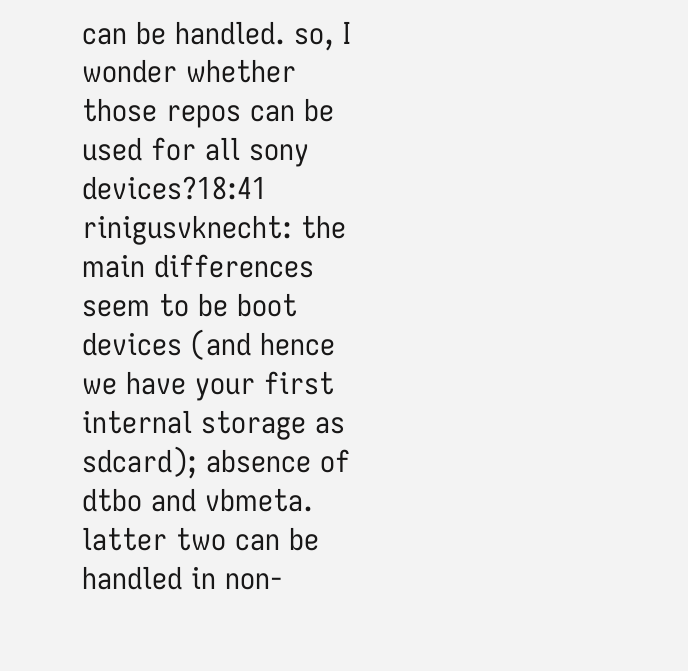can be handled. so, I wonder whether those repos can be used for all sony devices?18:41
rinigusvknecht: the main differences seem to be boot devices (and hence we have your first internal storage as sdcard); absence of dtbo and vbmeta. latter two can be handled in non-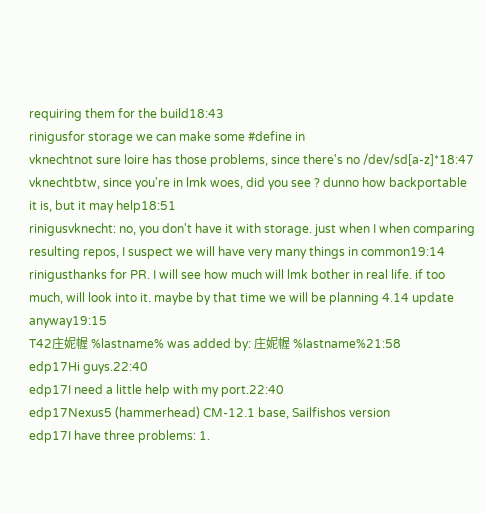requiring them for the build18:43
rinigusfor storage we can make some #define in
vknechtnot sure loire has those problems, since there's no /dev/sd[a-z]*18:47
vknechtbtw, since you're in lmk woes, did you see ? dunno how backportable it is, but it may help18:51
rinigusvknecht: no, you don't have it with storage. just when I when comparing resulting repos, I suspect we will have very many things in common19:14
rinigusthanks for PR. I will see how much will lmk bother in real life. if too much, will look into it. maybe by that time we will be planning 4.14 update anyway19:15
T42庄妮幄 %lastname% was added by: 庄妮幄 %lastname%21:58
edp17Hi guys.22:40
edp17I need a little help with my port.22:40
edp17Nexus5 (hammerhead) CM-12.1 base, Sailfishos version
edp17I have three problems: 1.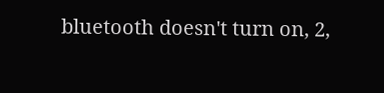bluetooth doesn't turn on, 2,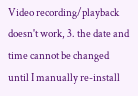Video recording/playback doesn't work, 3. the date and time cannot be changed until I manually re-install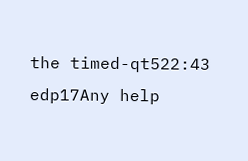the timed-qt522:43
edp17Any help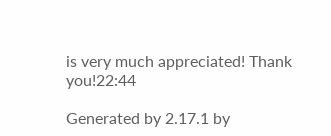is very much appreciated! Thank you!22:44

Generated by 2.17.1 by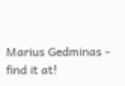Marius Gedminas - find it at!